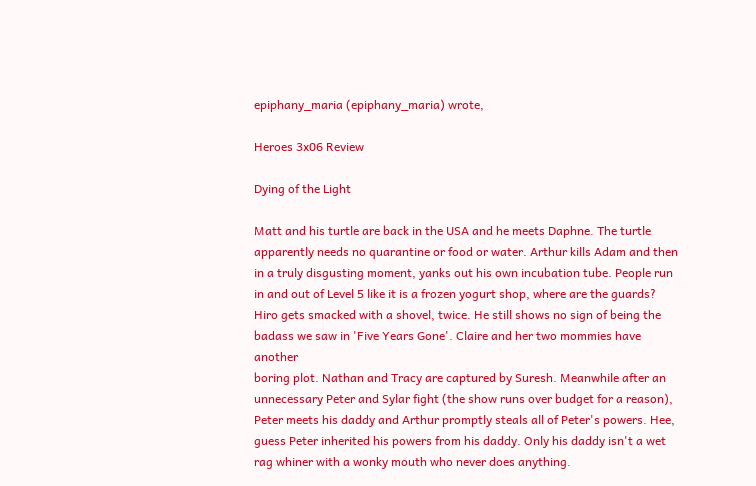epiphany_maria (epiphany_maria) wrote,

Heroes 3x06 Review

Dying of the Light

Matt and his turtle are back in the USA and he meets Daphne. The turtle
apparently needs no quarantine or food or water. Arthur kills Adam and then
in a truly disgusting moment, yanks out his own incubation tube. People run
in and out of Level 5 like it is a frozen yogurt shop, where are the guards?
Hiro gets smacked with a shovel, twice. He still shows no sign of being the
badass we saw in 'Five Years Gone'. Claire and her two mommies have another
boring plot. Nathan and Tracy are captured by Suresh. Meanwhile after an
unnecessary Peter and Sylar fight (the show runs over budget for a reason),
Peter meets his daddy and Arthur promptly steals all of Peter's powers. Hee,
guess Peter inherited his powers from his daddy. Only his daddy isn't a wet
rag whiner with a wonky mouth who never does anything.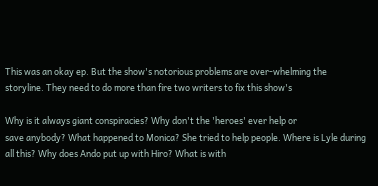This was an okay ep. But the show's notorious problems are over-whelming the
storyline. They need to do more than fire two writers to fix this show's

Why is it always giant conspiracies? Why don't the 'heroes' ever help or
save anybody? What happened to Monica? She tried to help people. Where is Lyle during all this? Why does Ando put up with Hiro? What is with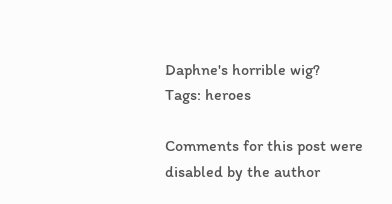Daphne's horrible wig?
Tags: heroes

Comments for this post were disabled by the author